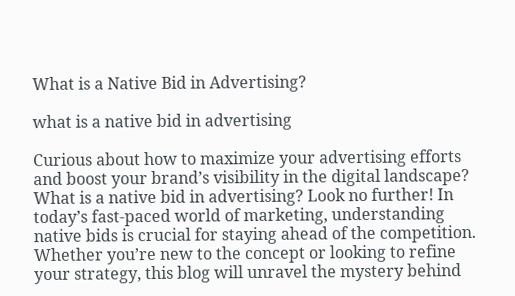What is a Native Bid in Advertising?

what is a native bid in advertising

Curious about how to maximize your advertising efforts and boost your brand’s visibility in the digital landscape? What is a native bid in advertising? Look no further! In today’s fast-paced world of marketing, understanding native bids is crucial for staying ahead of the competition. Whether you’re new to the concept or looking to refine your strategy, this blog will unravel the mystery behind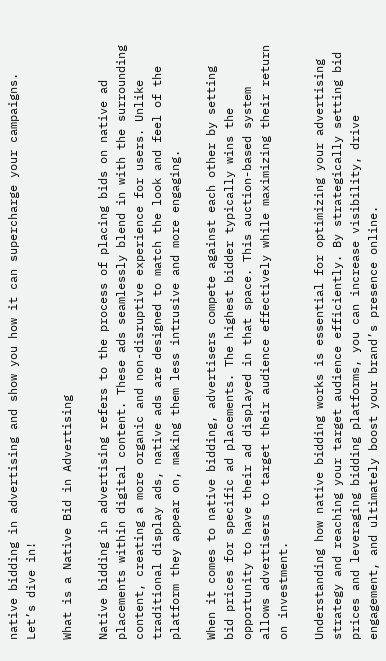native bidding in advertising and show you how it can supercharge your campaigns. Let’s dive in!

What is a Native Bid in Advertising

Native bidding in advertising refers to the process of placing bids on native ad placements within digital content. These ads seamlessly blend in with the surrounding content, creating a more organic and non-disruptive experience for users. Unlike traditional display ads, native ads are designed to match the look and feel of the platform they appear on, making them less intrusive and more engaging.

When it comes to native bidding, advertisers compete against each other by setting bid prices for specific ad placements. The highest bidder typically wins the opportunity to have their ad displayed in that space. This auction-based system allows advertisers to target their audience effectively while maximizing their return on investment.

Understanding how native bidding works is essential for optimizing your advertising strategy and reaching your target audience efficiently. By strategically setting bid prices and leveraging bidding platforms, you can increase visibility, drive engagement, and ultimately boost your brand’s presence online.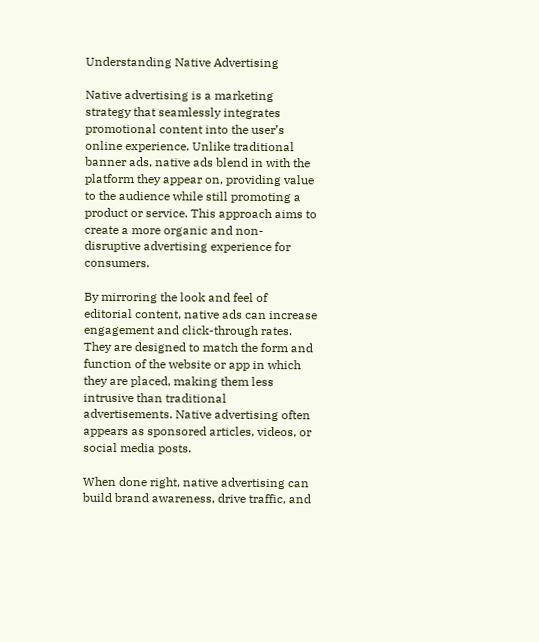Understanding Native Advertising

Native advertising is a marketing strategy that seamlessly integrates promotional content into the user’s online experience. Unlike traditional banner ads, native ads blend in with the platform they appear on, providing value to the audience while still promoting a product or service. This approach aims to create a more organic and non-disruptive advertising experience for consumers.

By mirroring the look and feel of editorial content, native ads can increase engagement and click-through rates. They are designed to match the form and function of the website or app in which they are placed, making them less intrusive than traditional advertisements. Native advertising often appears as sponsored articles, videos, or social media posts.

When done right, native advertising can build brand awareness, drive traffic, and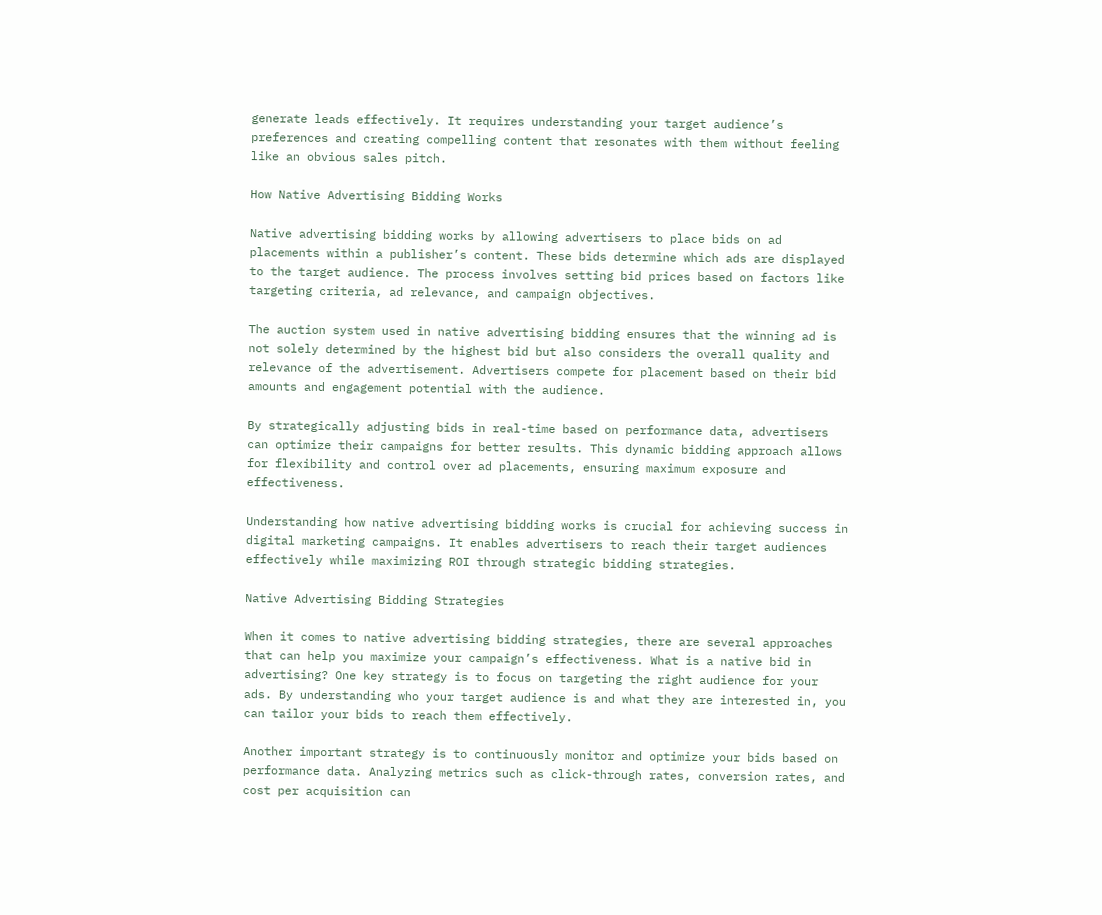generate leads effectively. It requires understanding your target audience’s preferences and creating compelling content that resonates with them without feeling like an obvious sales pitch.

How Native Advertising Bidding Works

Native advertising bidding works by allowing advertisers to place bids on ad placements within a publisher’s content. These bids determine which ads are displayed to the target audience. The process involves setting bid prices based on factors like targeting criteria, ad relevance, and campaign objectives.

The auction system used in native advertising bidding ensures that the winning ad is not solely determined by the highest bid but also considers the overall quality and relevance of the advertisement. Advertisers compete for placement based on their bid amounts and engagement potential with the audience.

By strategically adjusting bids in real-time based on performance data, advertisers can optimize their campaigns for better results. This dynamic bidding approach allows for flexibility and control over ad placements, ensuring maximum exposure and effectiveness.

Understanding how native advertising bidding works is crucial for achieving success in digital marketing campaigns. It enables advertisers to reach their target audiences effectively while maximizing ROI through strategic bidding strategies.

Native Advertising Bidding Strategies

When it comes to native advertising bidding strategies, there are several approaches that can help you maximize your campaign’s effectiveness. What is a native bid in advertising? One key strategy is to focus on targeting the right audience for your ads. By understanding who your target audience is and what they are interested in, you can tailor your bids to reach them effectively.

Another important strategy is to continuously monitor and optimize your bids based on performance data. Analyzing metrics such as click-through rates, conversion rates, and cost per acquisition can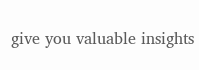give you valuable insights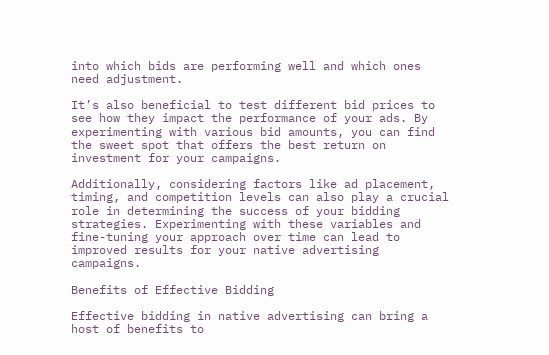into which bids are performing well and which ones need adjustment.

It’s also beneficial to test different bid prices to see how they impact the performance of your ads. By experimenting with various bid amounts, you can find the sweet spot that offers the best return on investment for your campaigns.

Additionally, considering factors like ad placement, timing, and competition levels can also play a crucial role in determining the success of your bidding strategies. Experimenting with these variables and fine-tuning your approach over time can lead to improved results for your native advertising campaigns.

Benefits of Effective Bidding

Effective bidding in native advertising can bring a host of benefits to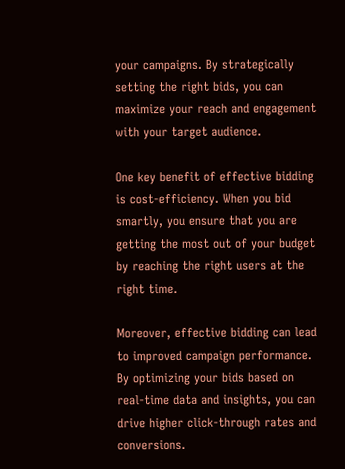your campaigns. By strategically setting the right bids, you can maximize your reach and engagement with your target audience.

One key benefit of effective bidding is cost-efficiency. When you bid smartly, you ensure that you are getting the most out of your budget by reaching the right users at the right time.

Moreover, effective bidding can lead to improved campaign performance. By optimizing your bids based on real-time data and insights, you can drive higher click-through rates and conversions.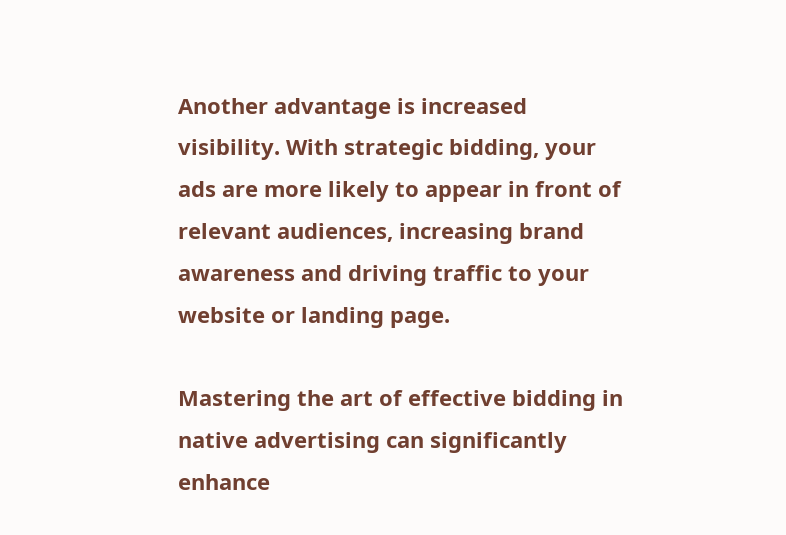Another advantage is increased visibility. With strategic bidding, your ads are more likely to appear in front of relevant audiences, increasing brand awareness and driving traffic to your website or landing page.

Mastering the art of effective bidding in native advertising can significantly enhance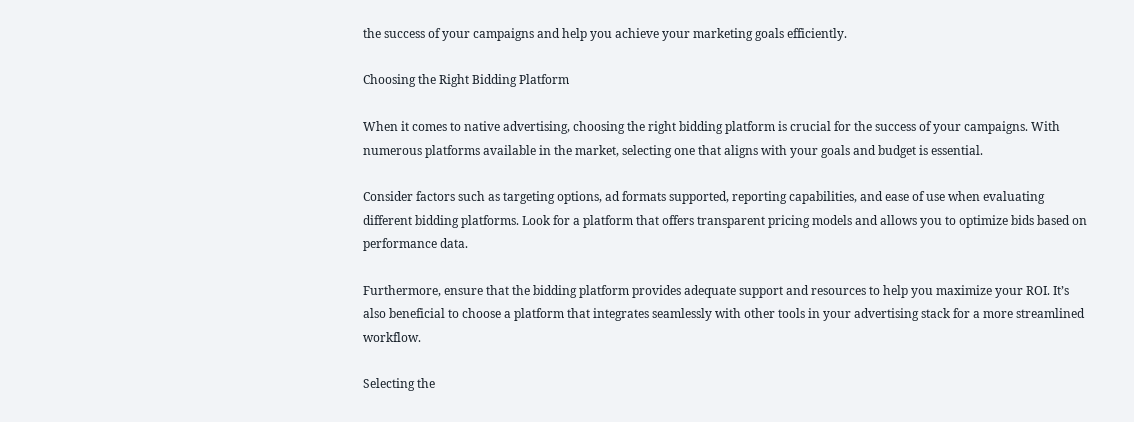the success of your campaigns and help you achieve your marketing goals efficiently.

Choosing the Right Bidding Platform

When it comes to native advertising, choosing the right bidding platform is crucial for the success of your campaigns. With numerous platforms available in the market, selecting one that aligns with your goals and budget is essential.

Consider factors such as targeting options, ad formats supported, reporting capabilities, and ease of use when evaluating different bidding platforms. Look for a platform that offers transparent pricing models and allows you to optimize bids based on performance data.

Furthermore, ensure that the bidding platform provides adequate support and resources to help you maximize your ROI. It’s also beneficial to choose a platform that integrates seamlessly with other tools in your advertising stack for a more streamlined workflow.

Selecting the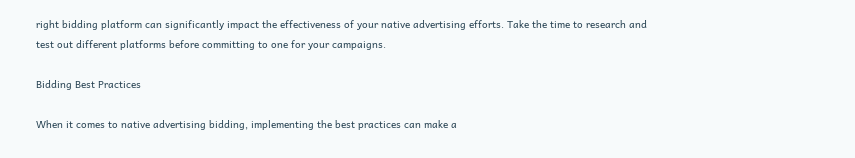right bidding platform can significantly impact the effectiveness of your native advertising efforts. Take the time to research and test out different platforms before committing to one for your campaigns.

Bidding Best Practices

When it comes to native advertising bidding, implementing the best practices can make a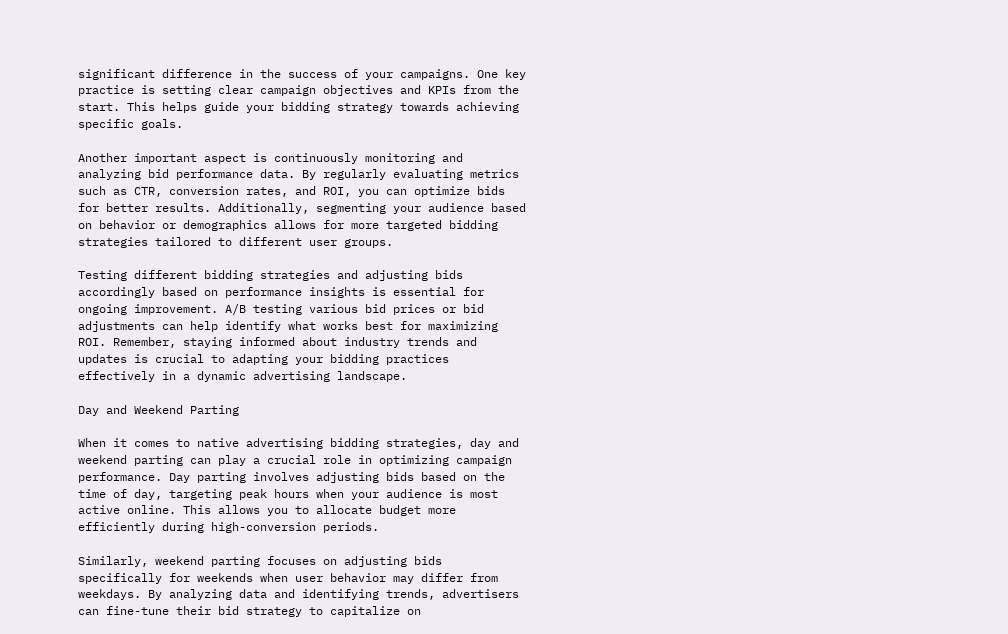significant difference in the success of your campaigns. One key practice is setting clear campaign objectives and KPIs from the start. This helps guide your bidding strategy towards achieving specific goals.

Another important aspect is continuously monitoring and analyzing bid performance data. By regularly evaluating metrics such as CTR, conversion rates, and ROI, you can optimize bids for better results. Additionally, segmenting your audience based on behavior or demographics allows for more targeted bidding strategies tailored to different user groups.

Testing different bidding strategies and adjusting bids accordingly based on performance insights is essential for ongoing improvement. A/B testing various bid prices or bid adjustments can help identify what works best for maximizing ROI. Remember, staying informed about industry trends and updates is crucial to adapting your bidding practices effectively in a dynamic advertising landscape.

Day and Weekend Parting

When it comes to native advertising bidding strategies, day and weekend parting can play a crucial role in optimizing campaign performance. Day parting involves adjusting bids based on the time of day, targeting peak hours when your audience is most active online. This allows you to allocate budget more efficiently during high-conversion periods.

Similarly, weekend parting focuses on adjusting bids specifically for weekends when user behavior may differ from weekdays. By analyzing data and identifying trends, advertisers can fine-tune their bid strategy to capitalize on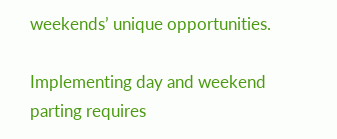weekends’ unique opportunities.

Implementing day and weekend parting requires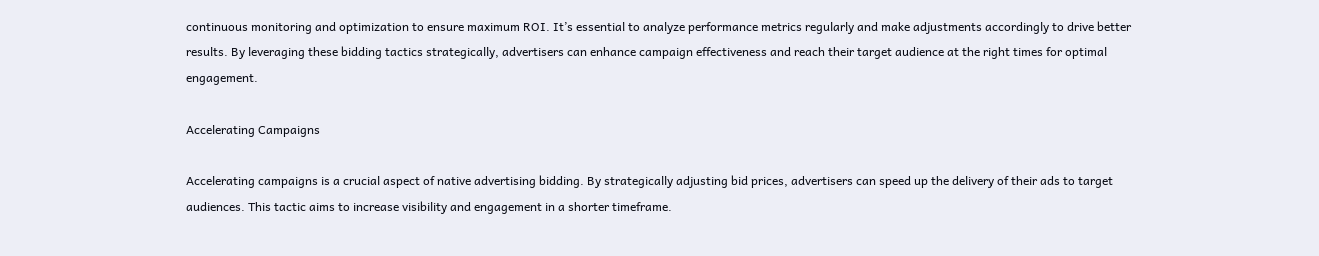continuous monitoring and optimization to ensure maximum ROI. It’s essential to analyze performance metrics regularly and make adjustments accordingly to drive better results. By leveraging these bidding tactics strategically, advertisers can enhance campaign effectiveness and reach their target audience at the right times for optimal engagement.

Accelerating Campaigns

Accelerating campaigns is a crucial aspect of native advertising bidding. By strategically adjusting bid prices, advertisers can speed up the delivery of their ads to target audiences. This tactic aims to increase visibility and engagement in a shorter timeframe.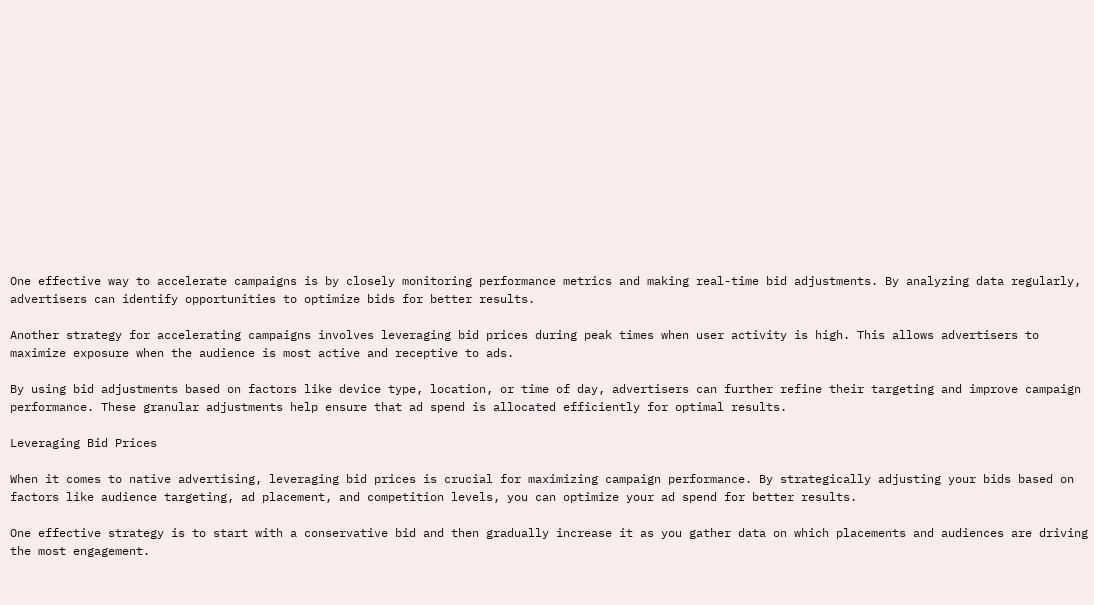One effective way to accelerate campaigns is by closely monitoring performance metrics and making real-time bid adjustments. By analyzing data regularly, advertisers can identify opportunities to optimize bids for better results.

Another strategy for accelerating campaigns involves leveraging bid prices during peak times when user activity is high. This allows advertisers to maximize exposure when the audience is most active and receptive to ads.

By using bid adjustments based on factors like device type, location, or time of day, advertisers can further refine their targeting and improve campaign performance. These granular adjustments help ensure that ad spend is allocated efficiently for optimal results.

Leveraging Bid Prices

When it comes to native advertising, leveraging bid prices is crucial for maximizing campaign performance. By strategically adjusting your bids based on factors like audience targeting, ad placement, and competition levels, you can optimize your ad spend for better results.

One effective strategy is to start with a conservative bid and then gradually increase it as you gather data on which placements and audiences are driving the most engagement.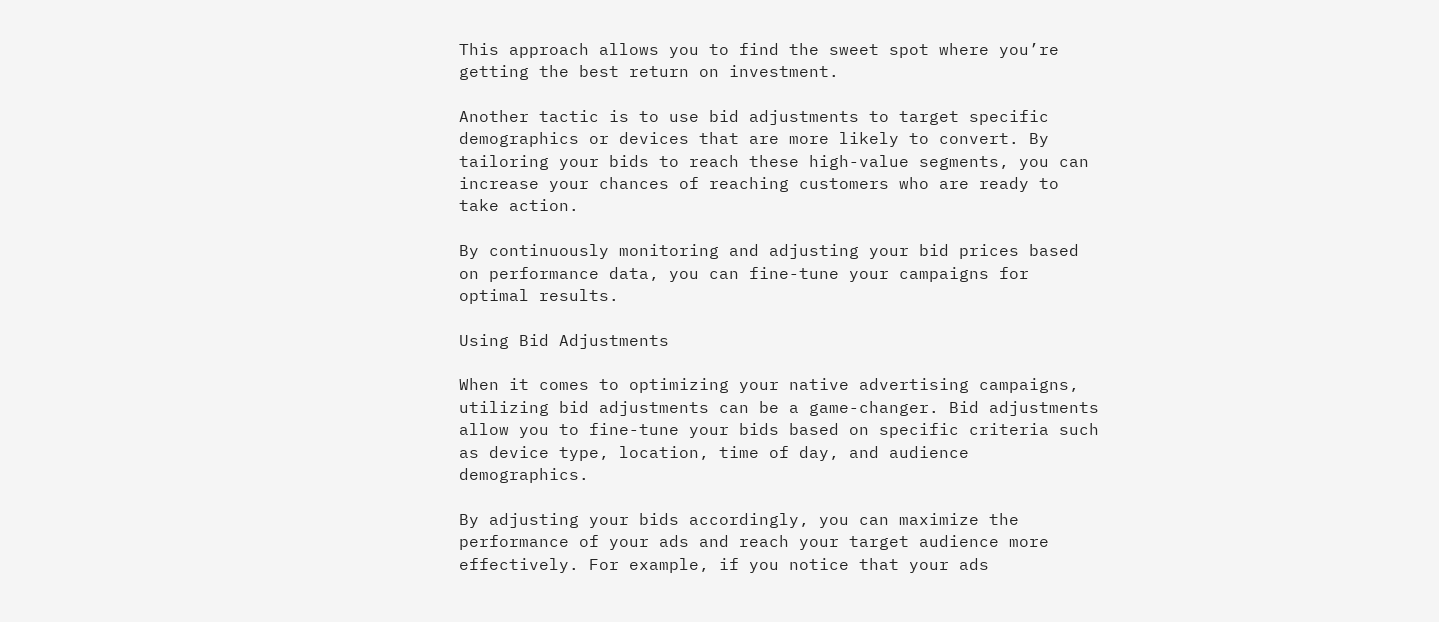This approach allows you to find the sweet spot where you’re getting the best return on investment.

Another tactic is to use bid adjustments to target specific demographics or devices that are more likely to convert. By tailoring your bids to reach these high-value segments, you can increase your chances of reaching customers who are ready to take action.

By continuously monitoring and adjusting your bid prices based on performance data, you can fine-tune your campaigns for optimal results.

Using Bid Adjustments

When it comes to optimizing your native advertising campaigns, utilizing bid adjustments can be a game-changer. Bid adjustments allow you to fine-tune your bids based on specific criteria such as device type, location, time of day, and audience demographics.

By adjusting your bids accordingly, you can maximize the performance of your ads and reach your target audience more effectively. For example, if you notice that your ads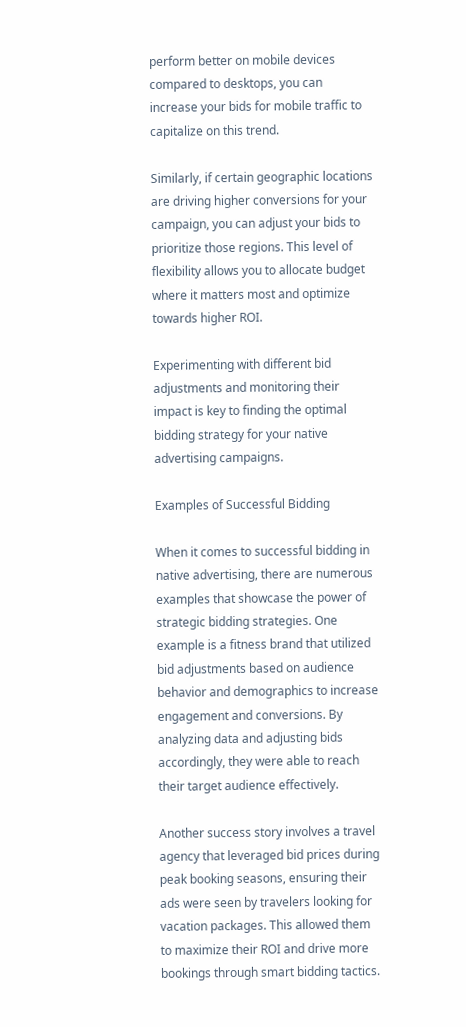perform better on mobile devices compared to desktops, you can increase your bids for mobile traffic to capitalize on this trend.

Similarly, if certain geographic locations are driving higher conversions for your campaign, you can adjust your bids to prioritize those regions. This level of flexibility allows you to allocate budget where it matters most and optimize towards higher ROI.

Experimenting with different bid adjustments and monitoring their impact is key to finding the optimal bidding strategy for your native advertising campaigns.

Examples of Successful Bidding

When it comes to successful bidding in native advertising, there are numerous examples that showcase the power of strategic bidding strategies. One example is a fitness brand that utilized bid adjustments based on audience behavior and demographics to increase engagement and conversions. By analyzing data and adjusting bids accordingly, they were able to reach their target audience effectively.

Another success story involves a travel agency that leveraged bid prices during peak booking seasons, ensuring their ads were seen by travelers looking for vacation packages. This allowed them to maximize their ROI and drive more bookings through smart bidding tactics.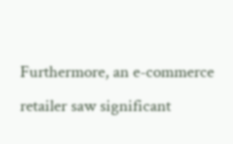Furthermore, an e-commerce retailer saw significant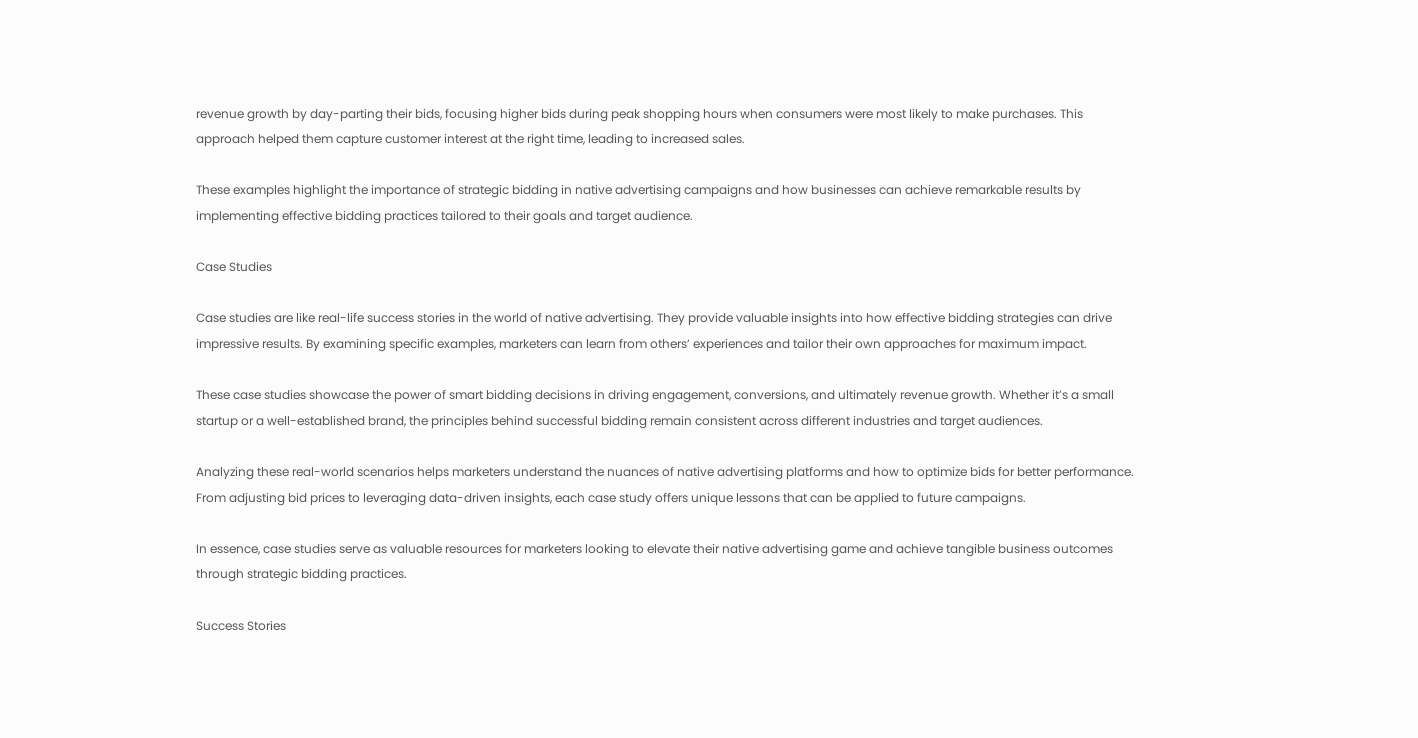revenue growth by day-parting their bids, focusing higher bids during peak shopping hours when consumers were most likely to make purchases. This approach helped them capture customer interest at the right time, leading to increased sales.

These examples highlight the importance of strategic bidding in native advertising campaigns and how businesses can achieve remarkable results by implementing effective bidding practices tailored to their goals and target audience.

Case Studies

Case studies are like real-life success stories in the world of native advertising. They provide valuable insights into how effective bidding strategies can drive impressive results. By examining specific examples, marketers can learn from others’ experiences and tailor their own approaches for maximum impact.

These case studies showcase the power of smart bidding decisions in driving engagement, conversions, and ultimately revenue growth. Whether it’s a small startup or a well-established brand, the principles behind successful bidding remain consistent across different industries and target audiences.

Analyzing these real-world scenarios helps marketers understand the nuances of native advertising platforms and how to optimize bids for better performance. From adjusting bid prices to leveraging data-driven insights, each case study offers unique lessons that can be applied to future campaigns.

In essence, case studies serve as valuable resources for marketers looking to elevate their native advertising game and achieve tangible business outcomes through strategic bidding practices.

Success Stories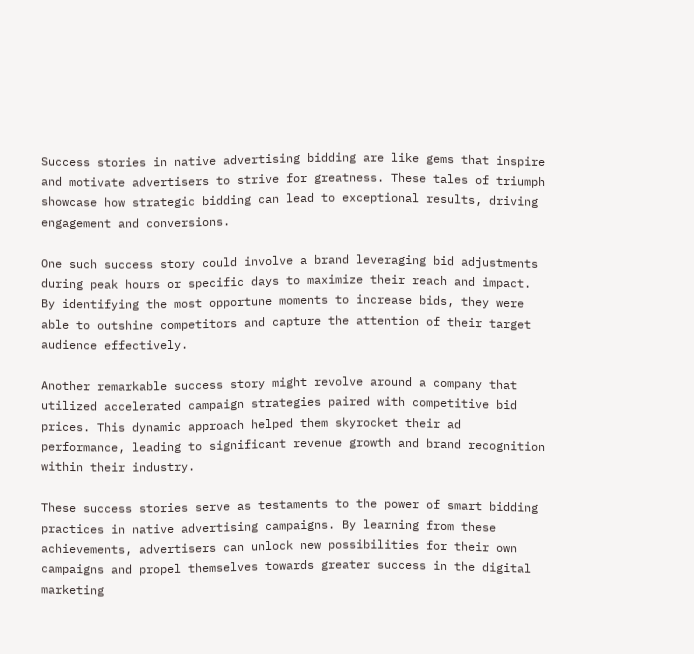Success stories in native advertising bidding are like gems that inspire and motivate advertisers to strive for greatness. These tales of triumph showcase how strategic bidding can lead to exceptional results, driving engagement and conversions.

One such success story could involve a brand leveraging bid adjustments during peak hours or specific days to maximize their reach and impact. By identifying the most opportune moments to increase bids, they were able to outshine competitors and capture the attention of their target audience effectively.

Another remarkable success story might revolve around a company that utilized accelerated campaign strategies paired with competitive bid prices. This dynamic approach helped them skyrocket their ad performance, leading to significant revenue growth and brand recognition within their industry.

These success stories serve as testaments to the power of smart bidding practices in native advertising campaigns. By learning from these achievements, advertisers can unlock new possibilities for their own campaigns and propel themselves towards greater success in the digital marketing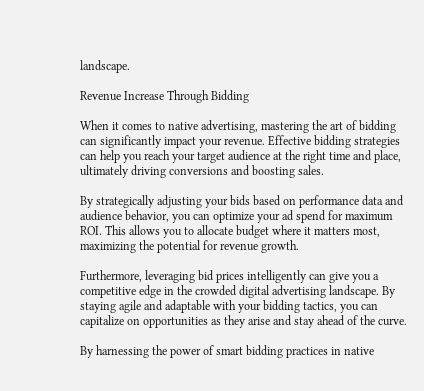landscape.

Revenue Increase Through Bidding

When it comes to native advertising, mastering the art of bidding can significantly impact your revenue. Effective bidding strategies can help you reach your target audience at the right time and place, ultimately driving conversions and boosting sales.

By strategically adjusting your bids based on performance data and audience behavior, you can optimize your ad spend for maximum ROI. This allows you to allocate budget where it matters most, maximizing the potential for revenue growth.

Furthermore, leveraging bid prices intelligently can give you a competitive edge in the crowded digital advertising landscape. By staying agile and adaptable with your bidding tactics, you can capitalize on opportunities as they arise and stay ahead of the curve.

By harnessing the power of smart bidding practices in native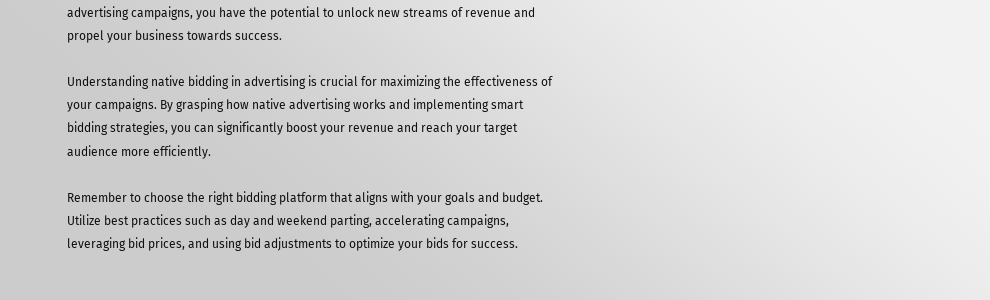advertising campaigns, you have the potential to unlock new streams of revenue and propel your business towards success.

Understanding native bidding in advertising is crucial for maximizing the effectiveness of your campaigns. By grasping how native advertising works and implementing smart bidding strategies, you can significantly boost your revenue and reach your target audience more efficiently.

Remember to choose the right bidding platform that aligns with your goals and budget. Utilize best practices such as day and weekend parting, accelerating campaigns, leveraging bid prices, and using bid adjustments to optimize your bids for success.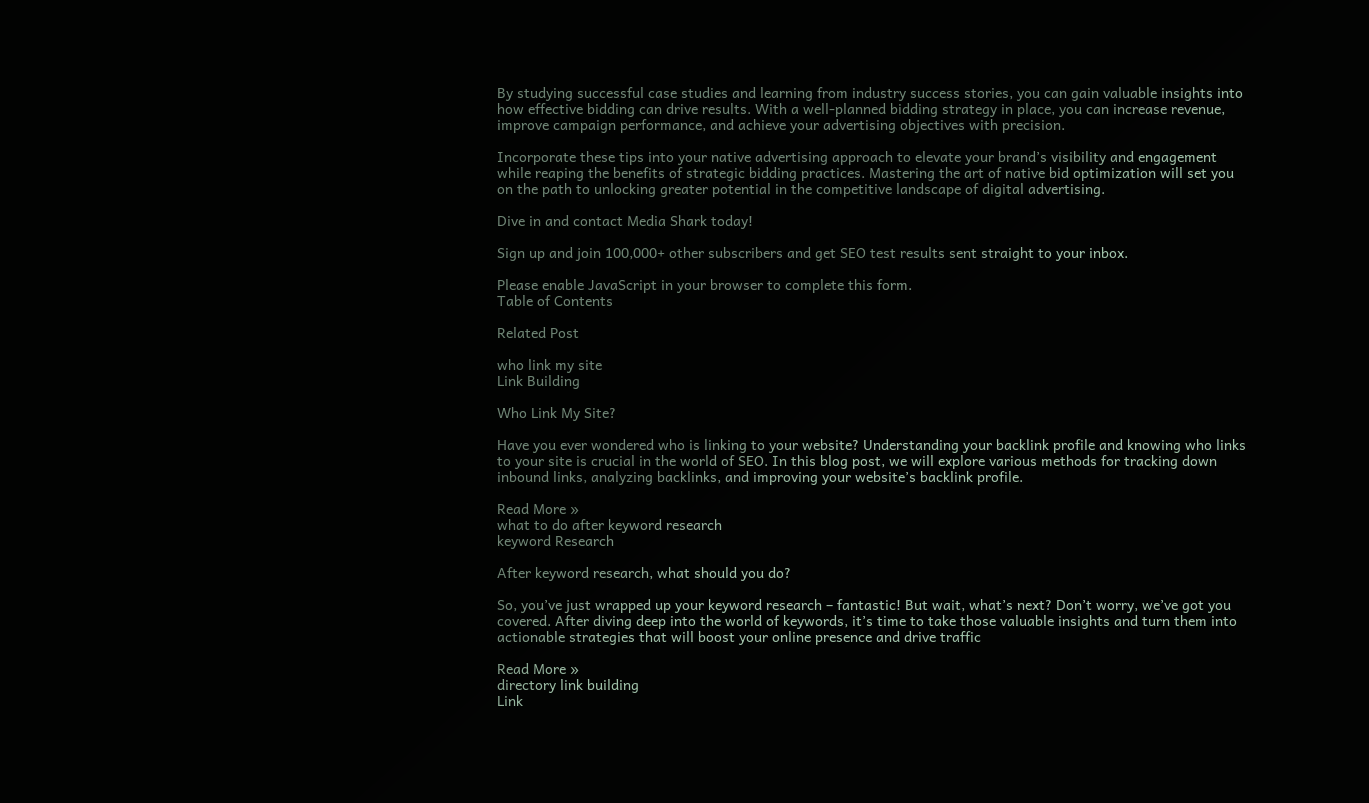By studying successful case studies and learning from industry success stories, you can gain valuable insights into how effective bidding can drive results. With a well-planned bidding strategy in place, you can increase revenue, improve campaign performance, and achieve your advertising objectives with precision.

Incorporate these tips into your native advertising approach to elevate your brand’s visibility and engagement while reaping the benefits of strategic bidding practices. Mastering the art of native bid optimization will set you on the path to unlocking greater potential in the competitive landscape of digital advertising.

Dive in and contact Media Shark today!

Sign up and join 100,000+ other subscribers and get SEO test results sent straight to your inbox.

Please enable JavaScript in your browser to complete this form.
Table of Contents

Related Post

who link my site
Link Building

Who Link My Site?

Have you ever wondered who is linking to your website? Understanding your backlink profile and knowing who links to your site is crucial in the world of SEO. In this blog post, we will explore various methods for tracking down inbound links, analyzing backlinks, and improving your website’s backlink profile.

Read More »
what to do after keyword research
keyword Research

After keyword research, what should you do?

So, you’ve just wrapped up your keyword research – fantastic! But wait, what’s next? Don’t worry, we’ve got you covered. After diving deep into the world of keywords, it’s time to take those valuable insights and turn them into actionable strategies that will boost your online presence and drive traffic

Read More »
directory link building
Link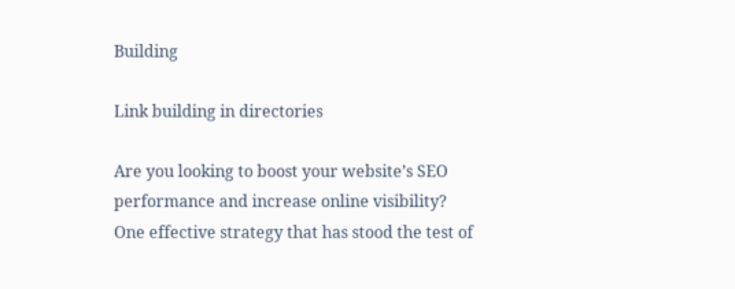Building

Link building in directories

Are you looking to boost your website’s SEO performance and increase online visibility? One effective strategy that has stood the test of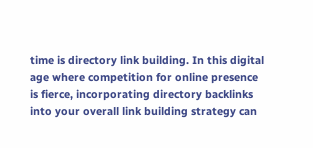time is directory link building. In this digital age where competition for online presence is fierce, incorporating directory backlinks into your overall link building strategy can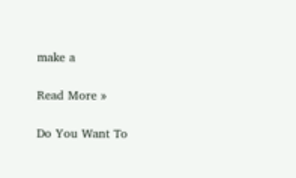make a

Read More »

Do You Want To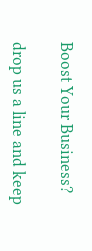Boost Your Business?

drop us a line and keep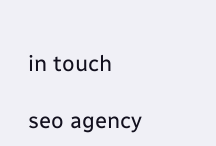in touch

seo agency